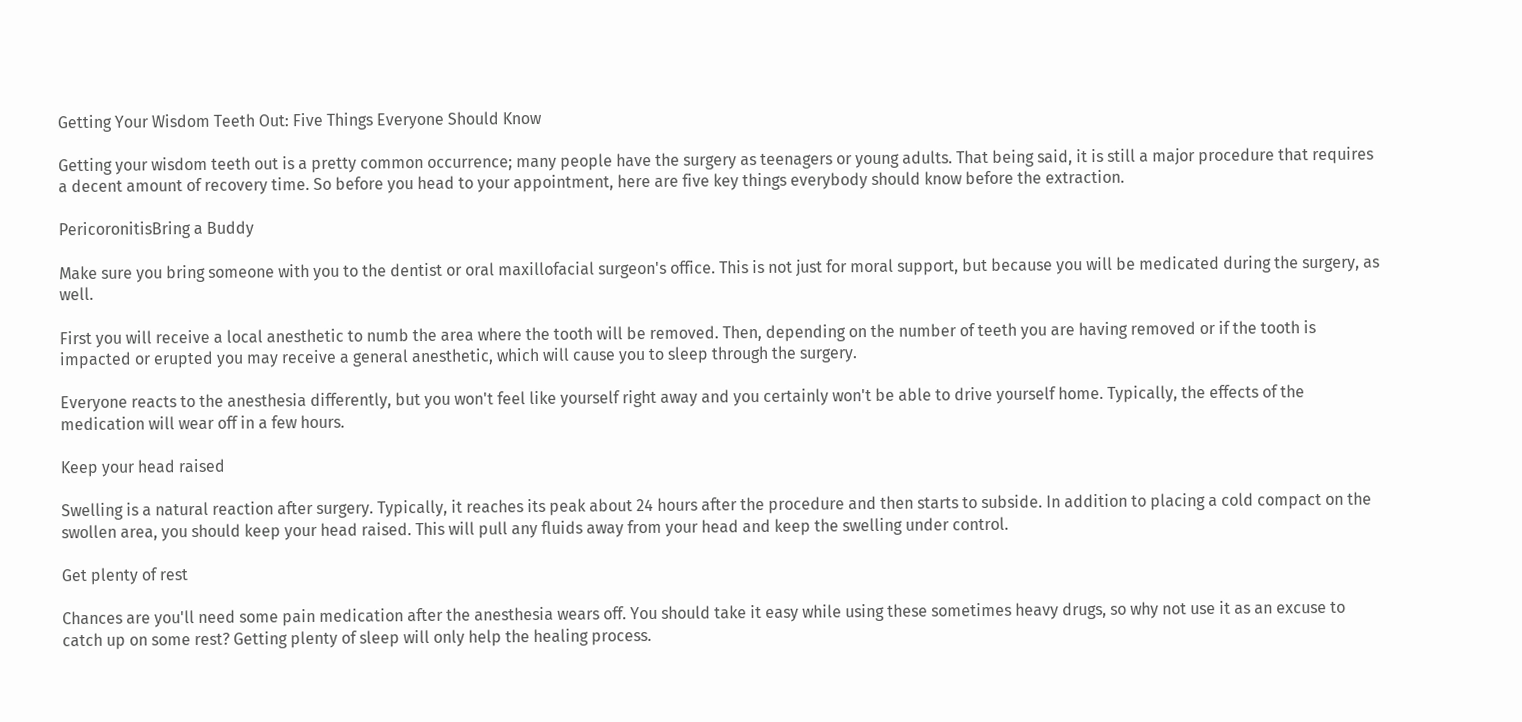Getting Your Wisdom Teeth Out: Five Things Everyone Should Know

Getting your wisdom teeth out is a pretty common occurrence; many people have the surgery as teenagers or young adults. That being said, it is still a major procedure that requires a decent amount of recovery time. So before you head to your appointment, here are five key things everybody should know before the extraction.

PericoronitisBring a Buddy

Make sure you bring someone with you to the dentist or oral maxillofacial surgeon's office. This is not just for moral support, but because you will be medicated during the surgery, as well.

First you will receive a local anesthetic to numb the area where the tooth will be removed. Then, depending on the number of teeth you are having removed or if the tooth is impacted or erupted you may receive a general anesthetic, which will cause you to sleep through the surgery.

Everyone reacts to the anesthesia differently, but you won't feel like yourself right away and you certainly won't be able to drive yourself home. Typically, the effects of the medication will wear off in a few hours.

Keep your head raised

Swelling is a natural reaction after surgery. Typically, it reaches its peak about 24 hours after the procedure and then starts to subside. In addition to placing a cold compact on the swollen area, you should keep your head raised. This will pull any fluids away from your head and keep the swelling under control.

Get plenty of rest

Chances are you'll need some pain medication after the anesthesia wears off. You should take it easy while using these sometimes heavy drugs, so why not use it as an excuse to catch up on some rest? Getting plenty of sleep will only help the healing process.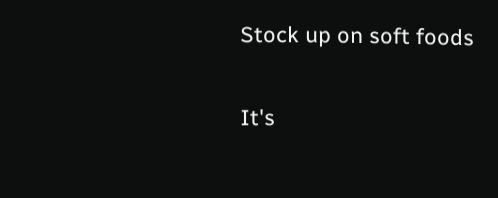Stock up on soft foods

It's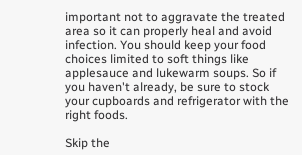important not to aggravate the treated area so it can properly heal and avoid infection. You should keep your food choices limited to soft things like applesauce and lukewarm soups. So if you haven't already, be sure to stock your cupboards and refrigerator with the right foods.

Skip the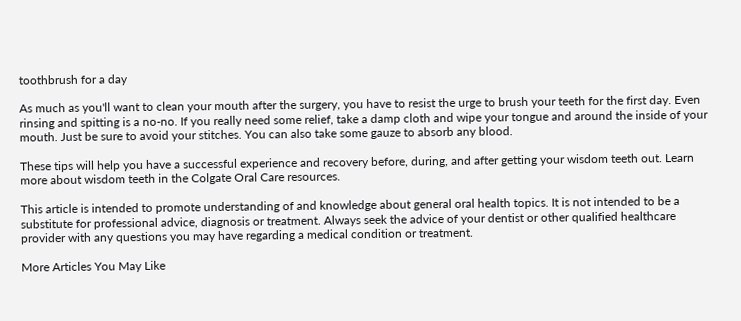toothbrush for a day

As much as you'll want to clean your mouth after the surgery, you have to resist the urge to brush your teeth for the first day. Even rinsing and spitting is a no-no. If you really need some relief, take a damp cloth and wipe your tongue and around the inside of your mouth. Just be sure to avoid your stitches. You can also take some gauze to absorb any blood.

These tips will help you have a successful experience and recovery before, during, and after getting your wisdom teeth out. Learn more about wisdom teeth in the Colgate Oral Care resources.

This article is intended to promote understanding of and knowledge about general oral health topics. It is not intended to be a substitute for professional advice, diagnosis or treatment. Always seek the advice of your dentist or other qualified healthcare provider with any questions you may have regarding a medical condition or treatment.

More Articles You May Like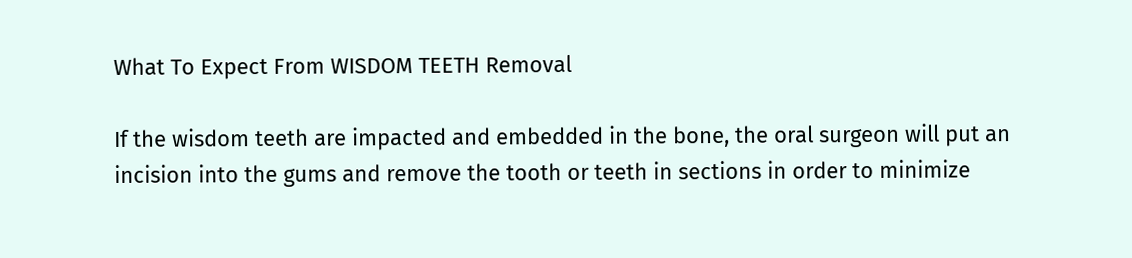What To Expect From WISDOM TEETH Removal

If the wisdom teeth are impacted and embedded in the bone, the oral surgeon will put an incision into the gums and remove the tooth or teeth in sections in order to minimize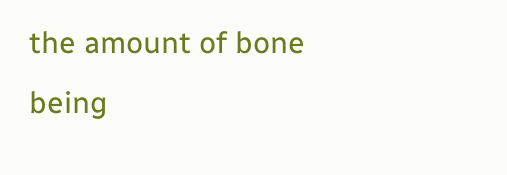the amount of bone being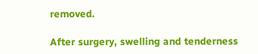removed.

After surgery, swelling and tenderness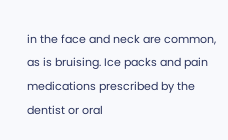in the face and neck are common, as is bruising. Ice packs and pain medications prescribed by the dentist or oral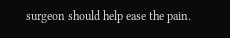surgeon should help ease the pain.